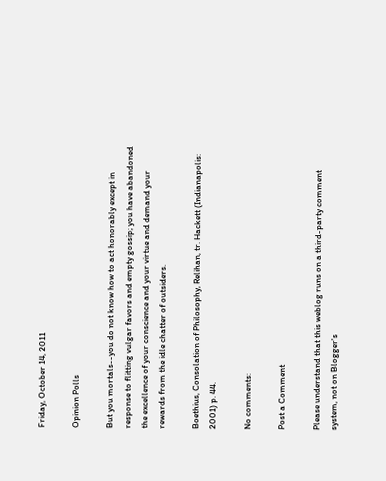Friday, October 14, 2011

Opinion Polls

But you mortals--you do not know how to act honorably except in response to flitting vulgar favors and empty gossip; you have abandoned the excellence of your conscience and your virtue and demand your rewards from the idle chatter of outsiders.

Boethius, Consolation of Philosophy, Relihan, tr. Hackett (Indianapolis: 2001) p. 44.

No comments:

Post a Comment

Please understand that this weblog runs on a third-party comment system, not on Blogger's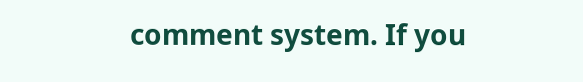comment system. If you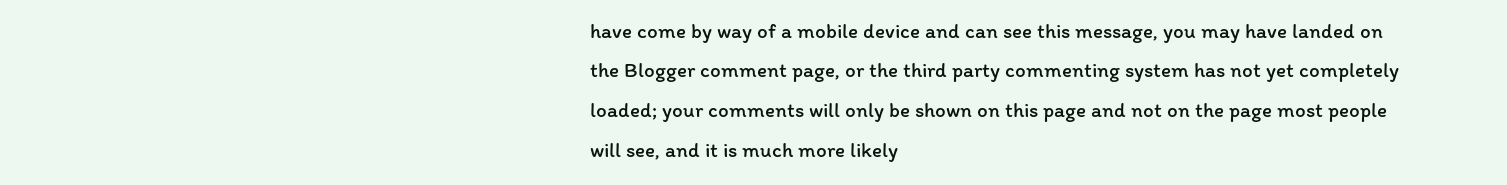have come by way of a mobile device and can see this message, you may have landed on the Blogger comment page, or the third party commenting system has not yet completely loaded; your comments will only be shown on this page and not on the page most people will see, and it is much more likely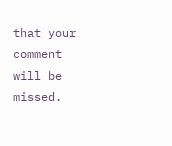that your comment will be missed.